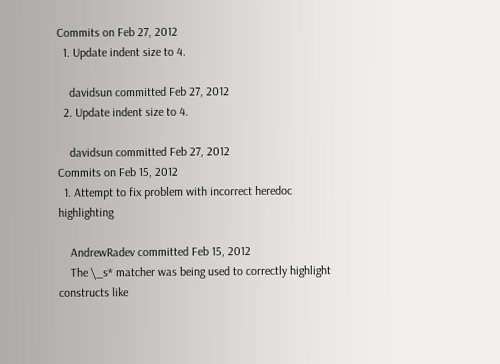Commits on Feb 27, 2012
  1. Update indent size to 4.

    davidsun committed Feb 27, 2012
  2. Update indent size to 4.

    davidsun committed Feb 27, 2012
Commits on Feb 15, 2012
  1. Attempt to fix problem with incorrect heredoc highlighting

    AndrewRadev committed Feb 15, 2012
    The \_s* matcher was being used to correctly highlight constructs like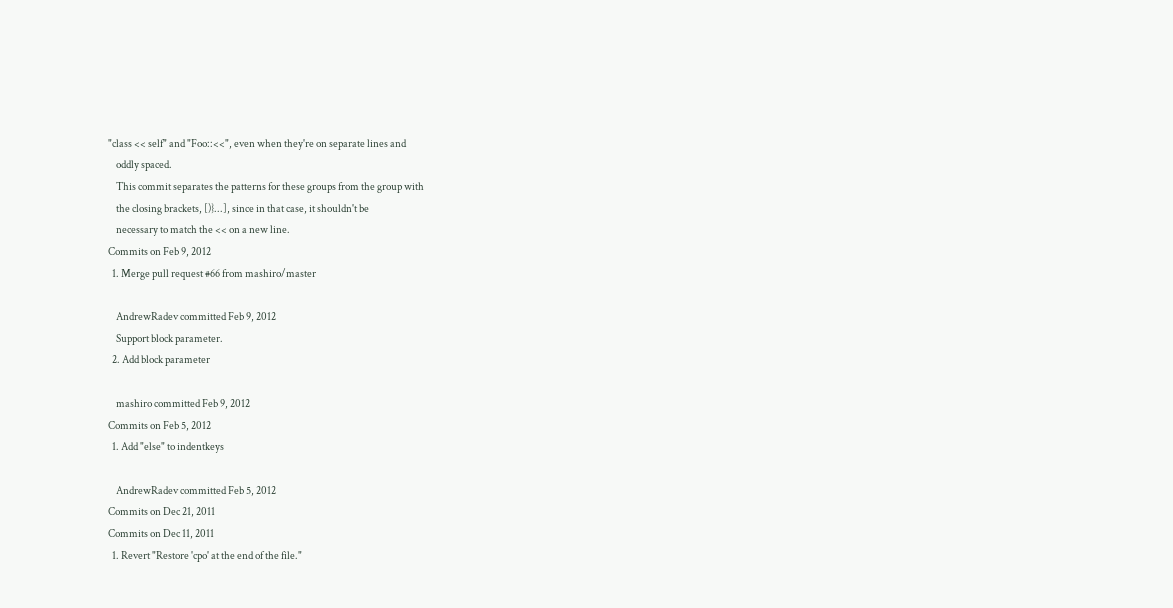"class << self" and "Foo::<<", even when they're on separate lines and
    oddly spaced.
    This commit separates the patterns for these groups from the group with
    the closing brackets, [)}...], since in that case, it shouldn't be
    necessary to match the << on a new line.
Commits on Feb 9, 2012
  1. Merge pull request #66 from mashiro/master

    AndrewRadev committed Feb 9, 2012
    Support block parameter.
  2. Add block parameter

    mashiro committed Feb 9, 2012
Commits on Feb 5, 2012
  1. Add "else" to indentkeys

    AndrewRadev committed Feb 5, 2012
Commits on Dec 21, 2011
Commits on Dec 11, 2011
  1. Revert "Restore 'cpo' at the end of the file."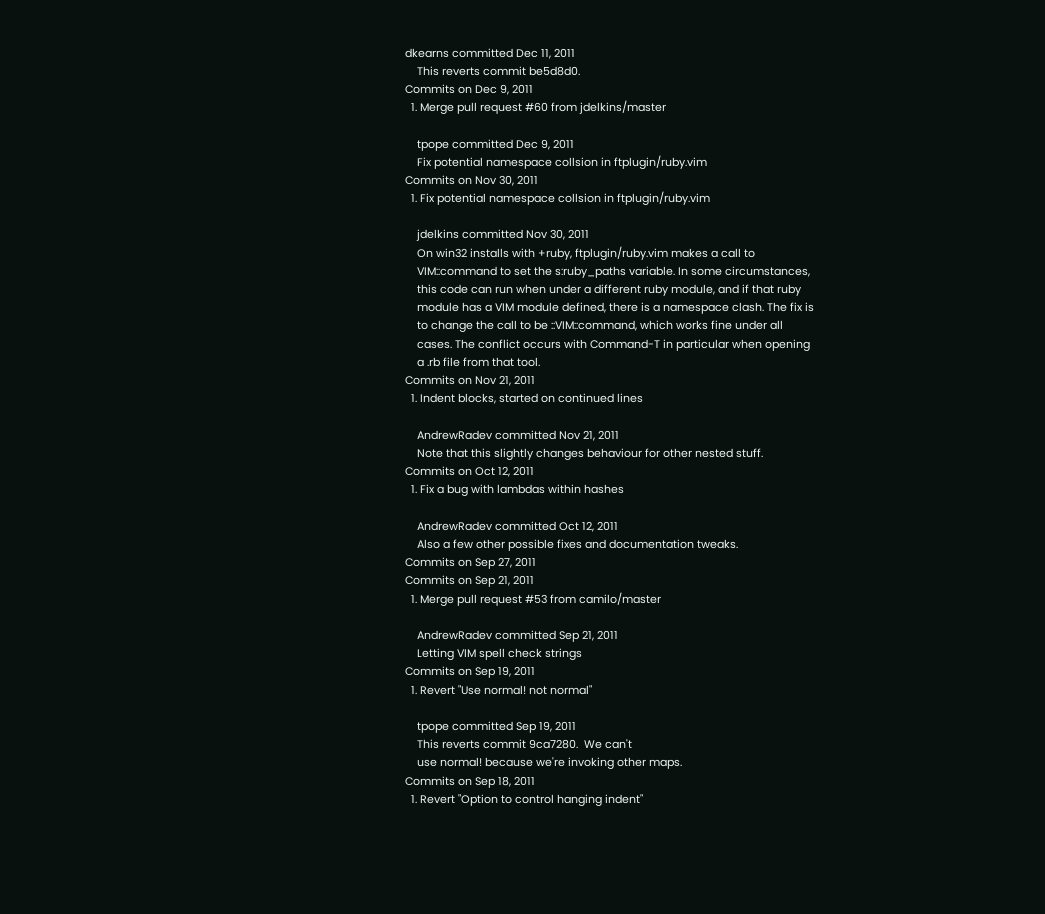dkearns committed Dec 11, 2011
    This reverts commit be5d8d0.
Commits on Dec 9, 2011
  1. Merge pull request #60 from jdelkins/master

    tpope committed Dec 9, 2011
    Fix potential namespace collsion in ftplugin/ruby.vim
Commits on Nov 30, 2011
  1. Fix potential namespace collsion in ftplugin/ruby.vim

    jdelkins committed Nov 30, 2011
    On win32 installs with +ruby, ftplugin/ruby.vim makes a call to
    VIM::command to set the s:ruby_paths variable. In some circumstances,
    this code can run when under a different ruby module, and if that ruby
    module has a VIM module defined, there is a namespace clash. The fix is
    to change the call to be ::VIM::command, which works fine under all
    cases. The conflict occurs with Command-T in particular when opening
    a .rb file from that tool.
Commits on Nov 21, 2011
  1. Indent blocks, started on continued lines

    AndrewRadev committed Nov 21, 2011
    Note that this slightly changes behaviour for other nested stuff.
Commits on Oct 12, 2011
  1. Fix a bug with lambdas within hashes

    AndrewRadev committed Oct 12, 2011
    Also a few other possible fixes and documentation tweaks.
Commits on Sep 27, 2011
Commits on Sep 21, 2011
  1. Merge pull request #53 from camilo/master

    AndrewRadev committed Sep 21, 2011
    Letting VIM spell check strings
Commits on Sep 19, 2011
  1. Revert "Use normal! not normal"

    tpope committed Sep 19, 2011
    This reverts commit 9ca7280.  We can't
    use normal! because we're invoking other maps.
Commits on Sep 18, 2011
  1. Revert "Option to control hanging indent"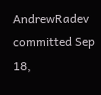AndrewRadev committed Sep 18,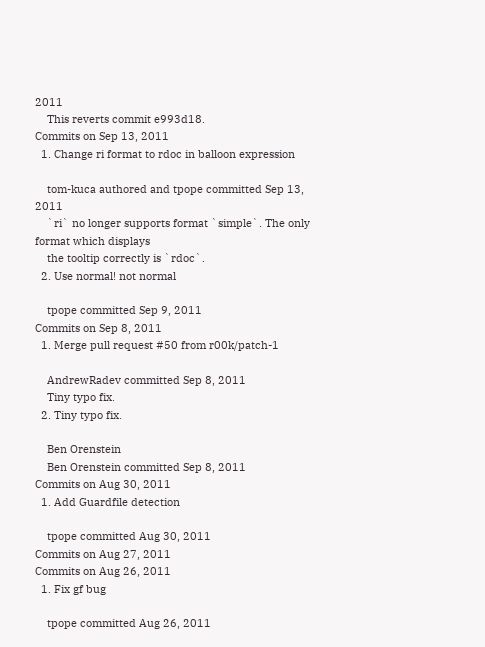2011
    This reverts commit e993d18.
Commits on Sep 13, 2011
  1. Change ri format to rdoc in balloon expression

    tom-kuca authored and tpope committed Sep 13, 2011
    `ri` no longer supports format `simple`. The only format which displays
    the tooltip correctly is `rdoc`.
  2. Use normal! not normal

    tpope committed Sep 9, 2011
Commits on Sep 8, 2011
  1. Merge pull request #50 from r00k/patch-1

    AndrewRadev committed Sep 8, 2011
    Tiny typo fix.
  2. Tiny typo fix.

    Ben Orenstein
    Ben Orenstein committed Sep 8, 2011
Commits on Aug 30, 2011
  1. Add Guardfile detection

    tpope committed Aug 30, 2011
Commits on Aug 27, 2011
Commits on Aug 26, 2011
  1. Fix gf bug

    tpope committed Aug 26, 2011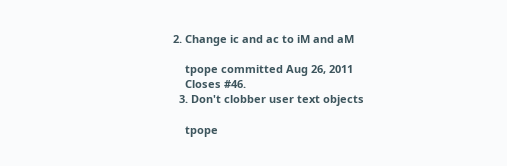2. Change ic and ac to iM and aM

    tpope committed Aug 26, 2011
    Closes #46.
  3. Don't clobber user text objects

    tpope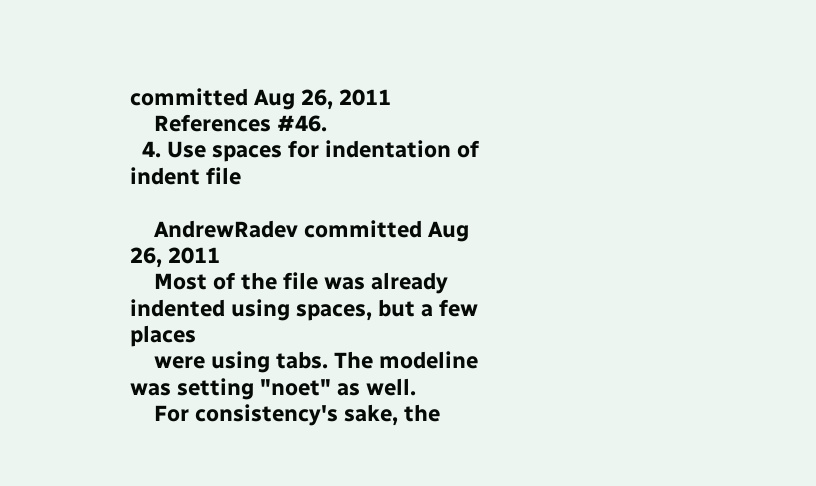committed Aug 26, 2011
    References #46.
  4. Use spaces for indentation of indent file

    AndrewRadev committed Aug 26, 2011
    Most of the file was already indented using spaces, but a few places
    were using tabs. The modeline was setting "noet" as well.
    For consistency's sake, the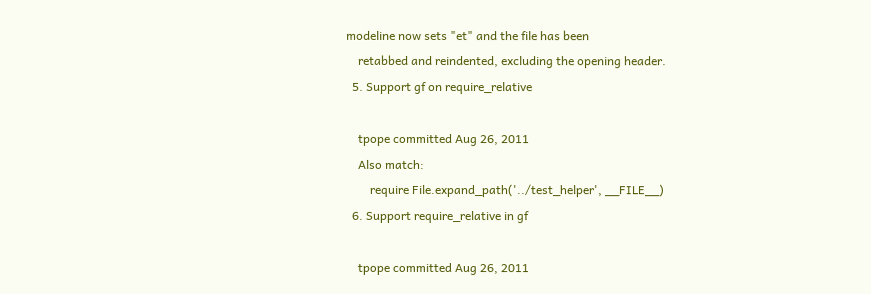modeline now sets "et" and the file has been
    retabbed and reindented, excluding the opening header.
  5. Support gf on require_relative

    tpope committed Aug 26, 2011
    Also match:
        require File.expand_path('../test_helper', __FILE__)
  6. Support require_relative in gf

    tpope committed Aug 26, 2011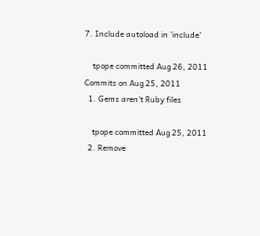7. Include autoload in 'include'

    tpope committed Aug 26, 2011
Commits on Aug 25, 2011
  1. Gems aren't Ruby files

    tpope committed Aug 25, 2011
  2. Remove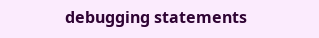debugging statements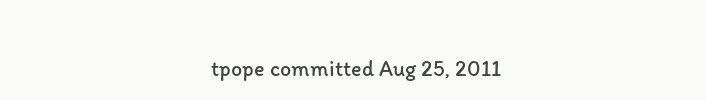tpope committed Aug 25, 2011